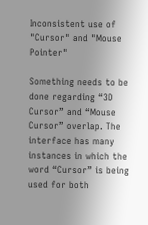Inconsistent use of "Cursor" and "Mouse Pointer"

Something needs to be done regarding “3D Cursor” and “Mouse Cursor” overlap. The interface has many instances in which the word “Cursor” is being used for both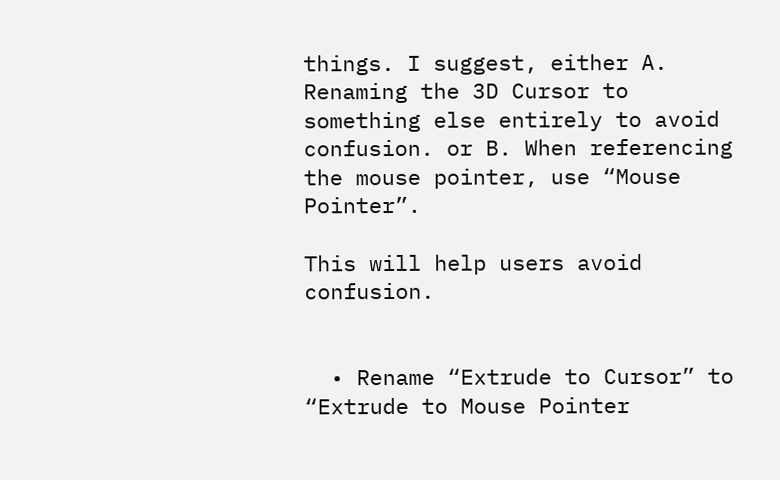things. I suggest, either A. Renaming the 3D Cursor to something else entirely to avoid confusion. or B. When referencing the mouse pointer, use “Mouse Pointer”.

This will help users avoid confusion.


  • Rename “Extrude to Cursor” to “Extrude to Mouse Pointer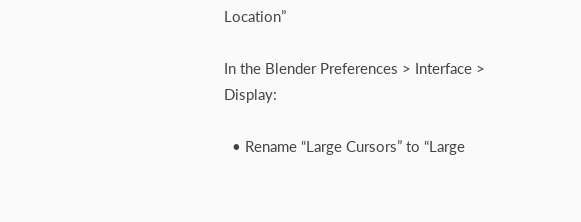Location”

In the Blender Preferences > Interface > Display:

  • Rename “Large Cursors” to “Large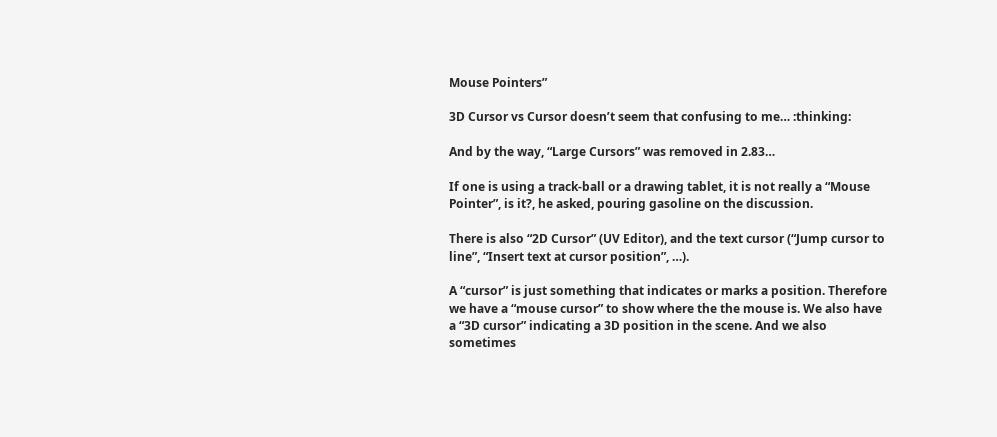Mouse Pointers”

3D Cursor vs Cursor doesn’t seem that confusing to me… :thinking:

And by the way, “Large Cursors” was removed in 2.83…

If one is using a track-ball or a drawing tablet, it is not really a “Mouse Pointer”, is it?, he asked, pouring gasoline on the discussion.

There is also “2D Cursor” (UV Editor), and the text cursor (“Jump cursor to line”, “Insert text at cursor position”, …).

A “cursor” is just something that indicates or marks a position. Therefore we have a “mouse cursor” to show where the the mouse is. We also have a “3D cursor” indicating a 3D position in the scene. And we also sometimes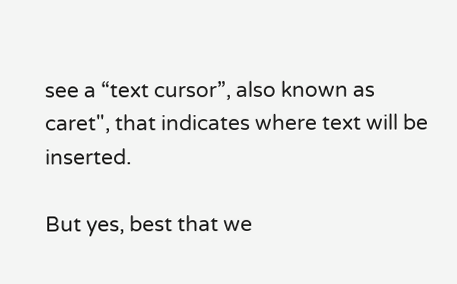see a “text cursor”, also known as caret", that indicates where text will be inserted.

But yes, best that we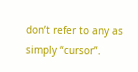don’t refer to any as simply “cursor”.